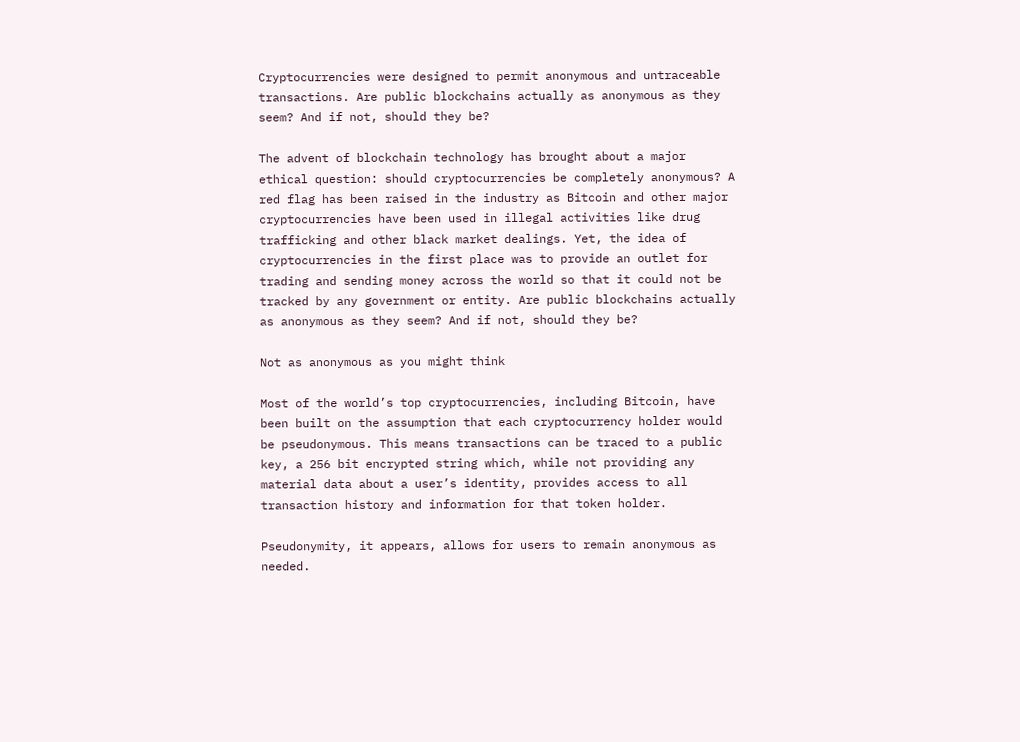Cryptocurrencies were designed to permit anonymous and untraceable transactions. Are public blockchains actually as anonymous as they seem? And if not, should they be?

The advent of blockchain technology has brought about a major ethical question: should cryptocurrencies be completely anonymous? A red flag has been raised in the industry as Bitcoin and other major cryptocurrencies have been used in illegal activities like drug trafficking and other black market dealings. Yet, the idea of cryptocurrencies in the first place was to provide an outlet for trading and sending money across the world so that it could not be tracked by any government or entity. Are public blockchains actually as anonymous as they seem? And if not, should they be?

Not as anonymous as you might think

Most of the world’s top cryptocurrencies, including Bitcoin, have been built on the assumption that each cryptocurrency holder would be pseudonymous. This means transactions can be traced to a public key, a 256 bit encrypted string which, while not providing any material data about a user’s identity, provides access to all transaction history and information for that token holder.

Pseudonymity, it appears, allows for users to remain anonymous as needed.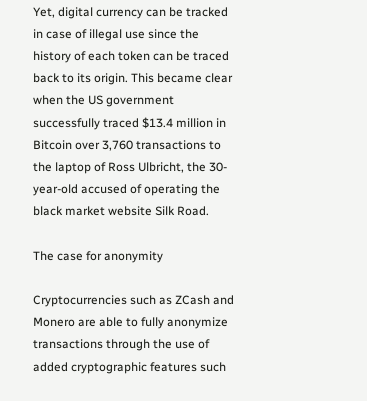Yet, digital currency can be tracked in case of illegal use since the history of each token can be traced back to its origin. This became clear when the US government successfully traced $13.4 million in Bitcoin over 3,760 transactions to the laptop of Ross Ulbricht, the 30-year-old accused of operating the black market website Silk Road.

The case for anonymity

Cryptocurrencies such as ZCash and Monero are able to fully anonymize transactions through the use of added cryptographic features such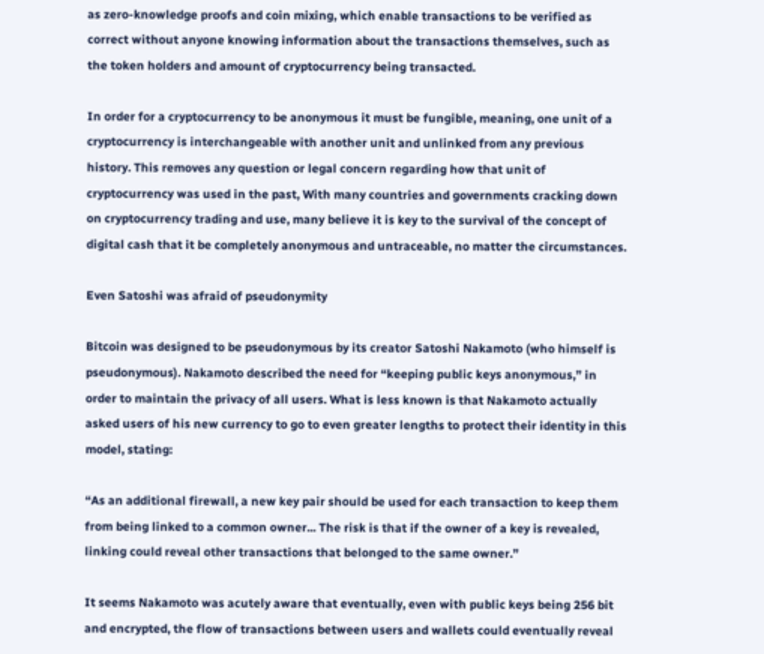as zero-knowledge proofs and coin mixing, which enable transactions to be verified as correct without anyone knowing information about the transactions themselves, such as the token holders and amount of cryptocurrency being transacted.

In order for a cryptocurrency to be anonymous it must be fungible, meaning, one unit of a cryptocurrency is interchangeable with another unit and unlinked from any previous history. This removes any question or legal concern regarding how that unit of cryptocurrency was used in the past, With many countries and governments cracking down on cryptocurrency trading and use, many believe it is key to the survival of the concept of digital cash that it be completely anonymous and untraceable, no matter the circumstances.

Even Satoshi was afraid of pseudonymity

Bitcoin was designed to be pseudonymous by its creator Satoshi Nakamoto (who himself is pseudonymous). Nakamoto described the need for “keeping public keys anonymous,” in order to maintain the privacy of all users. What is less known is that Nakamoto actually asked users of his new currency to go to even greater lengths to protect their identity in this model, stating:

“As an additional firewall, a new key pair should be used for each transaction to keep them from being linked to a common owner... The risk is that if the owner of a key is revealed, linking could reveal other transactions that belonged to the same owner.”

It seems Nakamoto was acutely aware that eventually, even with public keys being 256 bit and encrypted, the flow of transactions between users and wallets could eventually reveal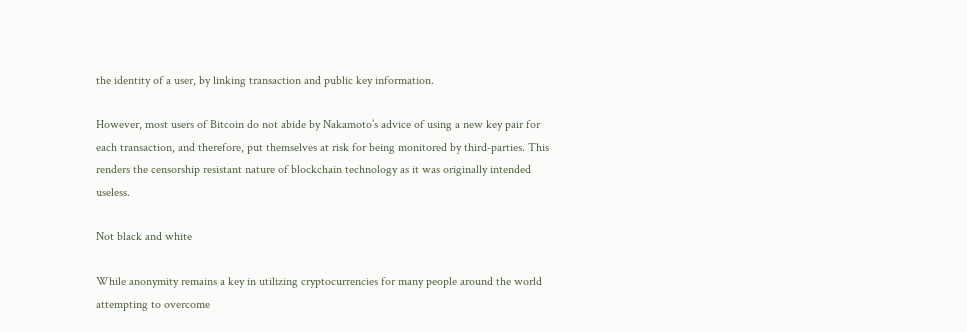the identity of a user, by linking transaction and public key information.

However, most users of Bitcoin do not abide by Nakamoto’s advice of using a new key pair for each transaction, and therefore, put themselves at risk for being monitored by third-parties. This renders the censorship resistant nature of blockchain technology as it was originally intended useless.

Not black and white

While anonymity remains a key in utilizing cryptocurrencies for many people around the world attempting to overcome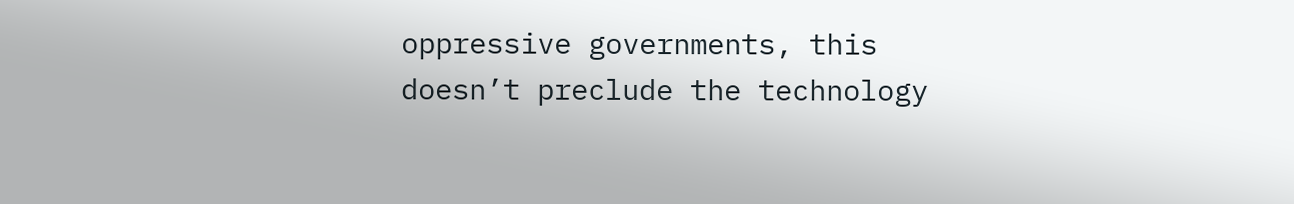oppressive governments, this doesn’t preclude the technology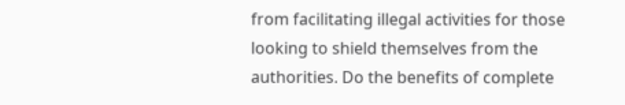from facilitating illegal activities for those looking to shield themselves from the authorities. Do the benefits of complete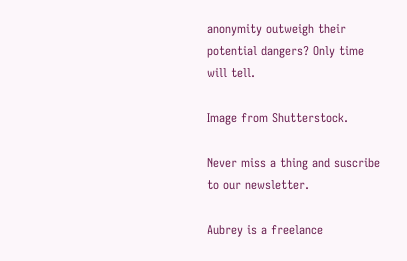anonymity outweigh their potential dangers? Only time will tell.

Image from Shutterstock.

Never miss a thing and suscribe to our newsletter.

Aubrey is a freelance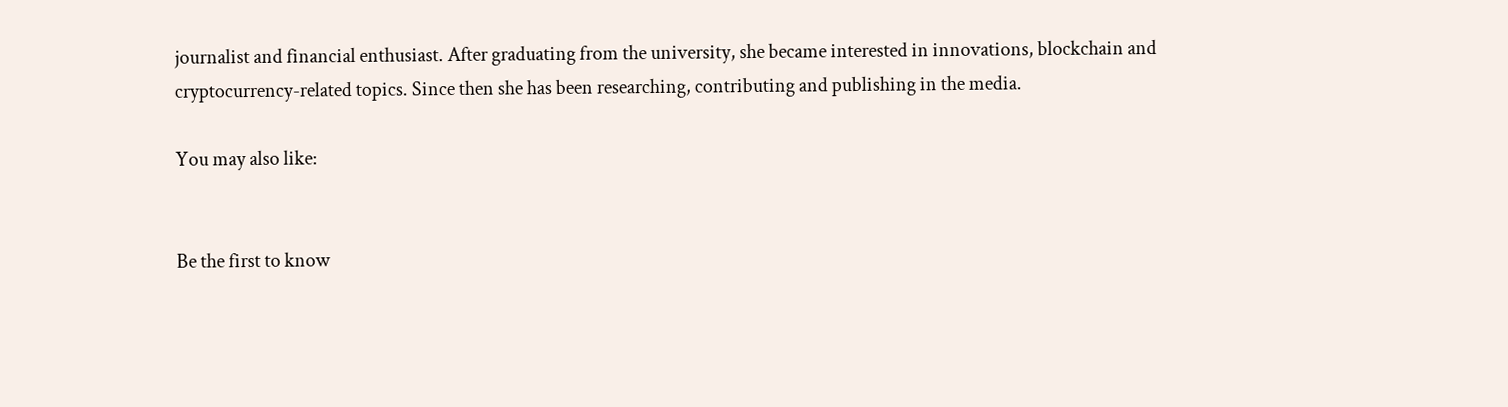journalist and financial enthusiast. After graduating from the university, she became interested in innovations, blockchain and cryptocurrency-related topics. Since then she has been researching, contributing and publishing in the media.

You may also like:


Be the first to know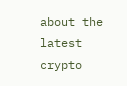about the latest
crypto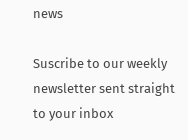news

Suscribe to our weekly newsletter sent straight to your inbox